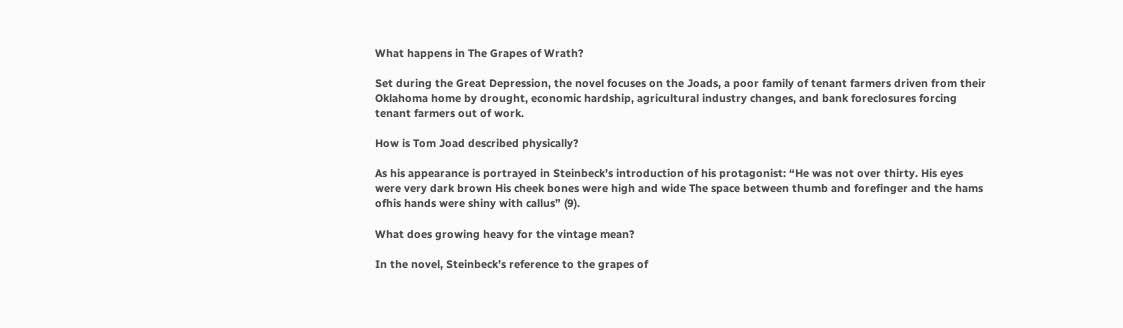What happens in The Grapes of Wrath?

Set during the Great Depression, the novel focuses on the Joads, a poor family of tenant farmers driven from their Oklahoma home by drought, economic hardship, agricultural industry changes, and bank foreclosures forcing tenant farmers out of work.

How is Tom Joad described physically?

As his appearance is portrayed in Steinbeck’s introduction of his protagonist: “He was not over thirty. His eyes were very dark brown His cheek bones were high and wide The space between thumb and forefinger and the hams ofhis hands were shiny with callus” (9).

What does growing heavy for the vintage mean?

In the novel, Steinbeck’s reference to the grapes of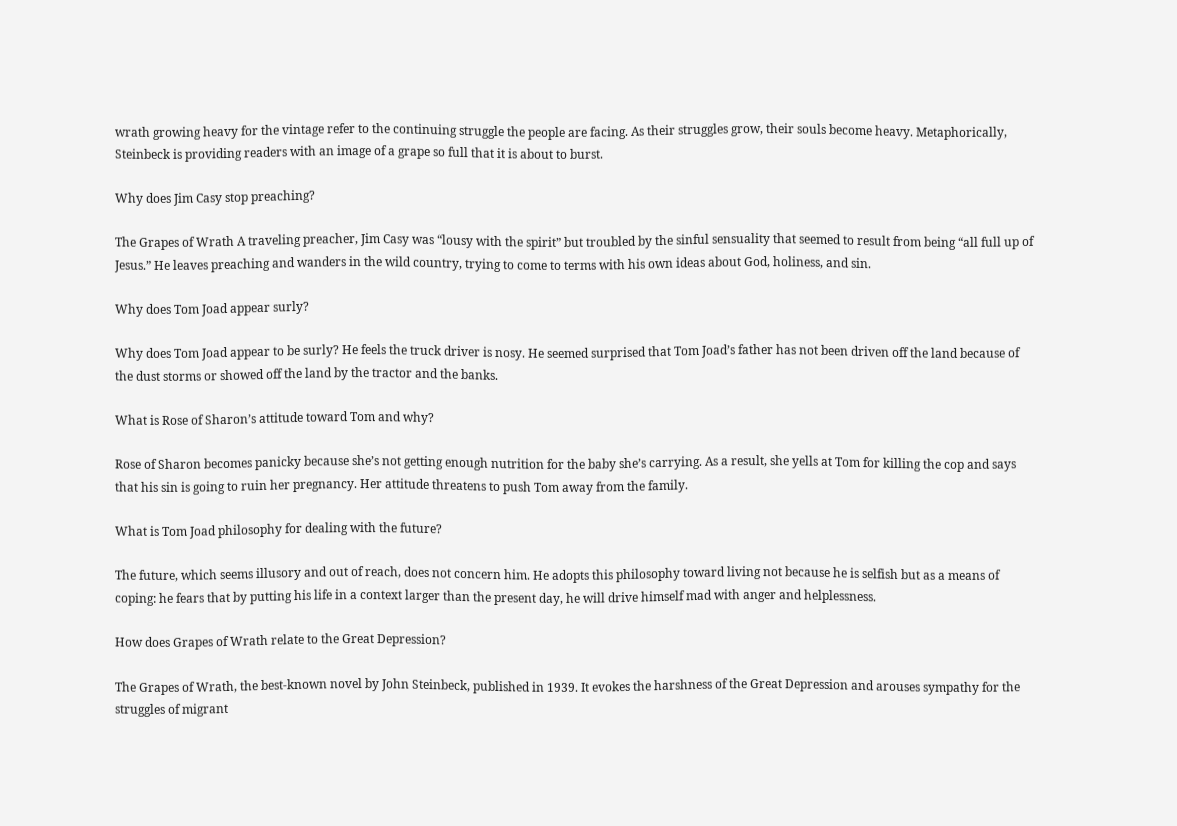wrath growing heavy for the vintage refer to the continuing struggle the people are facing. As their struggles grow, their souls become heavy. Metaphorically, Steinbeck is providing readers with an image of a grape so full that it is about to burst.

Why does Jim Casy stop preaching?

The Grapes of Wrath A traveling preacher, Jim Casy was “lousy with the spirit” but troubled by the sinful sensuality that seemed to result from being “all full up of Jesus.” He leaves preaching and wanders in the wild country, trying to come to terms with his own ideas about God, holiness, and sin.

Why does Tom Joad appear surly?

Why does Tom Joad appear to be surly? He feels the truck driver is nosy. He seemed surprised that Tom Joad’s father has not been driven off the land because of the dust storms or showed off the land by the tractor and the banks.

What is Rose of Sharon’s attitude toward Tom and why?

Rose of Sharon becomes panicky because she’s not getting enough nutrition for the baby she’s carrying. As a result, she yells at Tom for killing the cop and says that his sin is going to ruin her pregnancy. Her attitude threatens to push Tom away from the family.

What is Tom Joad philosophy for dealing with the future?

The future, which seems illusory and out of reach, does not concern him. He adopts this philosophy toward living not because he is selfish but as a means of coping: he fears that by putting his life in a context larger than the present day, he will drive himself mad with anger and helplessness.

How does Grapes of Wrath relate to the Great Depression?

The Grapes of Wrath, the best-known novel by John Steinbeck, published in 1939. It evokes the harshness of the Great Depression and arouses sympathy for the struggles of migrant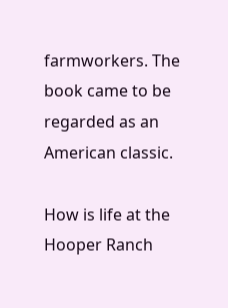farmworkers. The book came to be regarded as an American classic.

How is life at the Hooper Ranch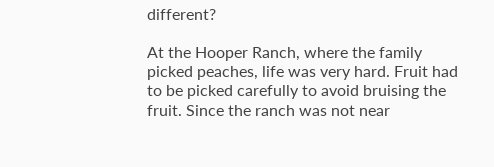different?

At the Hooper Ranch, where the family picked peaches, life was very hard. Fruit had to be picked carefully to avoid bruising the fruit. Since the ranch was not near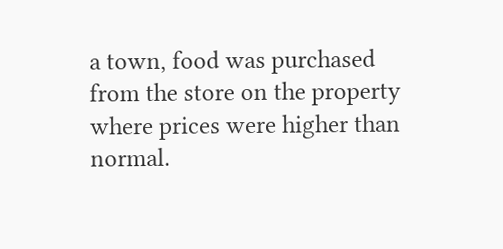a town, food was purchased from the store on the property where prices were higher than normal.